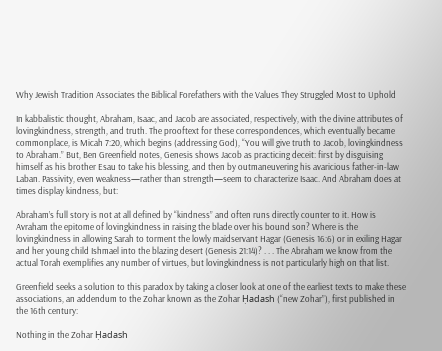Why Jewish Tradition Associates the Biblical Forefathers with the Values They Struggled Most to Uphold

In kabbalistic thought, Abraham, Isaac, and Jacob are associated, respectively, with the divine attributes of lovingkindness, strength, and truth. The prooftext for these correspondences, which eventually became commonplace, is Micah 7:20, which begins (addressing God), “You will give truth to Jacob, lovingkindness to Abraham.” But, Ben Greenfield notes, Genesis shows Jacob as practicing deceit: first by disguising himself as his brother Esau to take his blessing, and then by outmaneuvering his avaricious father-in-law Laban. Passivity, even weakness—rather than strength—seem to characterize Isaac. And Abraham does at times display kindness, but:

Abraham’s full story is not at all defined by “kindness” and often runs directly counter to it. How is Avraham the epitome of lovingkindness in raising the blade over his bound son? Where is the lovingkindness in allowing Sarah to torment the lowly maidservant Hagar (Genesis 16:6) or in exiling Hagar and her young child Ishmael into the blazing desert (Genesis 21:14)? . . . The Abraham we know from the actual Torah exemplifies any number of virtues, but lovingkindness is not particularly high on that list.

Greenfield seeks a solution to this paradox by taking a closer look at one of the earliest texts to make these associations, an addendum to the Zohar known as the Zohar Ḥadash (“new Zohar”), first published in the 16th century:

Nothing in the Zohar Ḥadash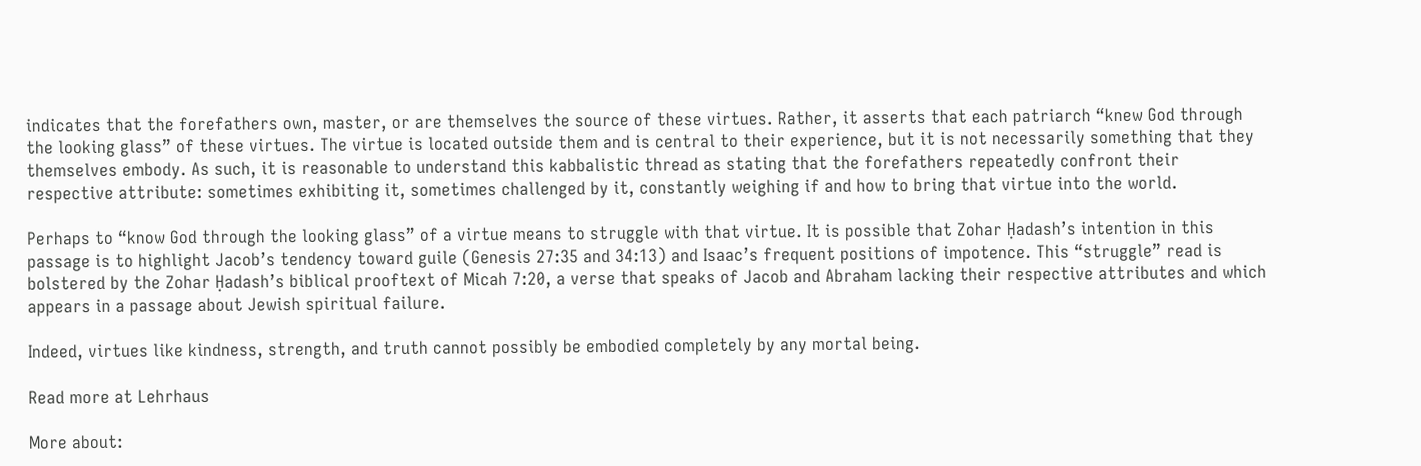indicates that the forefathers own, master, or are themselves the source of these virtues. Rather, it asserts that each patriarch “knew God through the looking glass” of these virtues. The virtue is located outside them and is central to their experience, but it is not necessarily something that they themselves embody. As such, it is reasonable to understand this kabbalistic thread as stating that the forefathers repeatedly confront their respective attribute: sometimes exhibiting it, sometimes challenged by it, constantly weighing if and how to bring that virtue into the world.

Perhaps to “know God through the looking glass” of a virtue means to struggle with that virtue. It is possible that Zohar Ḥadash’s intention in this passage is to highlight Jacob’s tendency toward guile (Genesis 27:35 and 34:13) and Isaac’s frequent positions of impotence. This “struggle” read is bolstered by the Zohar Ḥadash’s biblical prooftext of Micah 7:20, a verse that speaks of Jacob and Abraham lacking their respective attributes and which appears in a passage about Jewish spiritual failure.

Indeed, virtues like kindness, strength, and truth cannot possibly be embodied completely by any mortal being.

Read more at Lehrhaus

More about: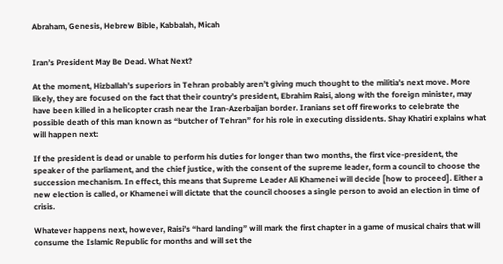Abraham, Genesis, Hebrew Bible, Kabbalah, Micah


Iran’s President May Be Dead. What Next?

At the moment, Hizballah’s superiors in Tehran probably aren’t giving much thought to the militia’s next move. More likely, they are focused on the fact that their country’s president, Ebrahim Raisi, along with the foreign minister, may have been killed in a helicopter crash near the Iran-Azerbaijan border. Iranians set off fireworks to celebrate the possible death of this man known as “butcher of Tehran” for his role in executing dissidents. Shay Khatiri explains what will happen next:

If the president is dead or unable to perform his duties for longer than two months, the first vice-president, the speaker of the parliament, and the chief justice, with the consent of the supreme leader, form a council to choose the succession mechanism. In effect, this means that Supreme Leader Ali Khamenei will decide [how to proceed]. Either a new election is called, or Khamenei will dictate that the council chooses a single person to avoid an election in time of crisis.

Whatever happens next, however, Raisi’s “hard landing” will mark the first chapter in a game of musical chairs that will consume the Islamic Republic for months and will set the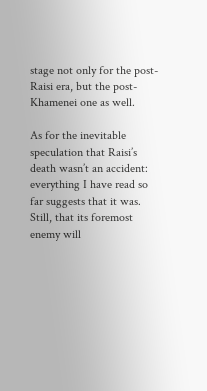stage not only for the post-Raisi era, but the post-Khamenei one as well.

As for the inevitable speculation that Raisi’s death wasn’t an accident: everything I have read so far suggests that it was. Still, that its foremost enemy will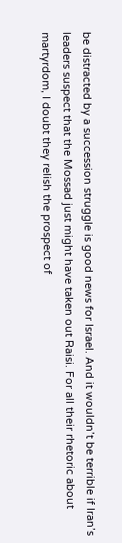be distracted by a succession struggle is good news for Israel. And it wouldn’t be terrible if Iran’s leaders suspect that the Mossad just might have taken out Raisi. For all their rhetoric about martyrdom, I doubt they relish the prospect of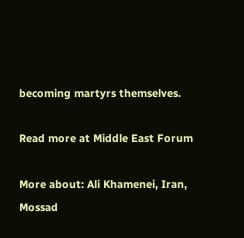becoming martyrs themselves.

Read more at Middle East Forum

More about: Ali Khamenei, Iran, Mossad